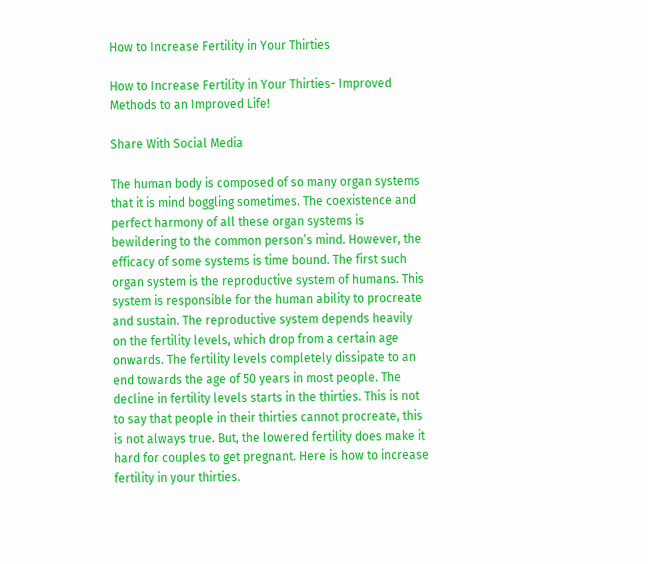How to Increase Fertility in Your Thirties

How to Increase Fertility in Your Thirties- Improved Methods to an Improved Life!

Share With Social Media

The human body is composed of so many organ systems that it is mind boggling sometimes. The coexistence and perfect harmony of all these organ systems is bewildering to the common person’s mind. However, the efficacy of some systems is time bound. The first such organ system is the reproductive system of humans. This system is responsible for the human ability to procreate and sustain. The reproductive system depends heavily on the fertility levels, which drop from a certain age onwards. The fertility levels completely dissipate to an end towards the age of 50 years in most people. The decline in fertility levels starts in the thirties. This is not to say that people in their thirties cannot procreate, this is not always true. But, the lowered fertility does make it hard for couples to get pregnant. Here is how to increase fertility in your thirties.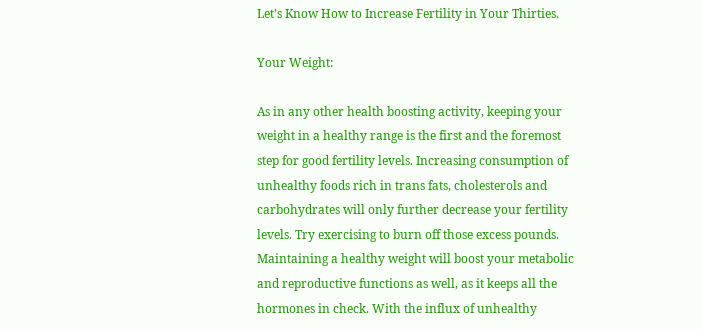Let’s Know How to Increase Fertility in Your Thirties.

Your Weight:

As in any other health boosting activity, keeping your weight in a healthy range is the first and the foremost step for good fertility levels. Increasing consumption of unhealthy foods rich in trans fats, cholesterols and carbohydrates will only further decrease your fertility levels. Try exercising to burn off those excess pounds. Maintaining a healthy weight will boost your metabolic and reproductive functions as well, as it keeps all the hormones in check. With the influx of unhealthy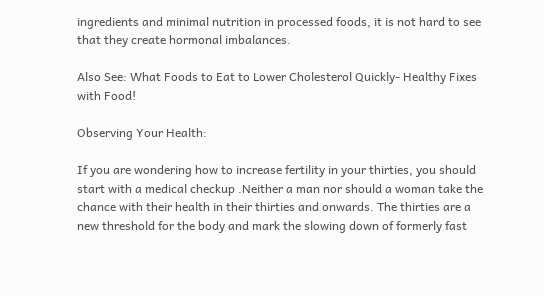ingredients and minimal nutrition in processed foods, it is not hard to see that they create hormonal imbalances.

Also See: What Foods to Eat to Lower Cholesterol Quickly- Healthy Fixes with Food!

Observing Your Health:

If you are wondering how to increase fertility in your thirties, you should start with a medical checkup .Neither a man nor should a woman take the chance with their health in their thirties and onwards. The thirties are a new threshold for the body and mark the slowing down of formerly fast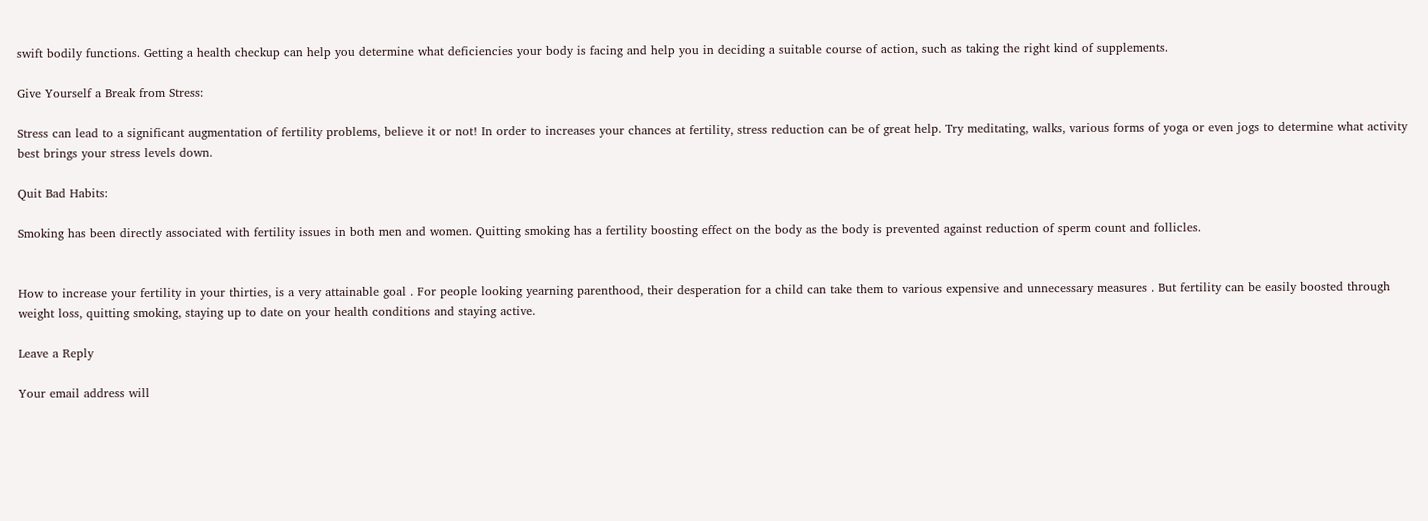swift bodily functions. Getting a health checkup can help you determine what deficiencies your body is facing and help you in deciding a suitable course of action, such as taking the right kind of supplements.

Give Yourself a Break from Stress:

Stress can lead to a significant augmentation of fertility problems, believe it or not! In order to increases your chances at fertility, stress reduction can be of great help. Try meditating, walks, various forms of yoga or even jogs to determine what activity best brings your stress levels down.

Quit Bad Habits:

Smoking has been directly associated with fertility issues in both men and women. Quitting smoking has a fertility boosting effect on the body as the body is prevented against reduction of sperm count and follicles.


How to increase your fertility in your thirties, is a very attainable goal . For people looking yearning parenthood, their desperation for a child can take them to various expensive and unnecessary measures . But fertility can be easily boosted through weight loss, quitting smoking, staying up to date on your health conditions and staying active.

Leave a Reply

Your email address will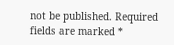not be published. Required fields are marked *